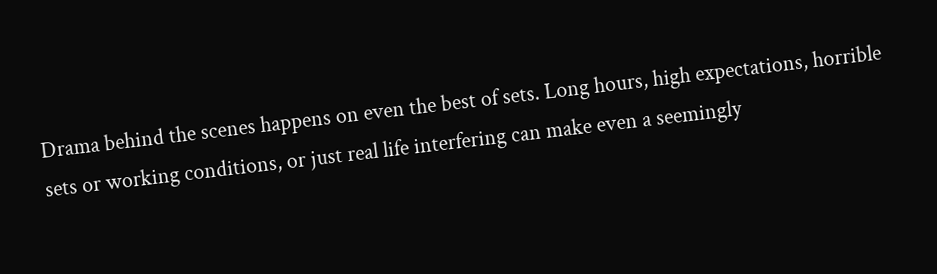Drama behind the scenes happens on even the best of sets. Long hours, high expectations, horrible sets or working conditions, or just real life interfering can make even a seemingly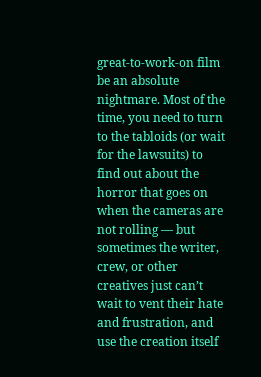great-to-work-on film be an absolute nightmare. Most of the time, you need to turn to the tabloids (or wait for the lawsuits) to find out about the horror that goes on when the cameras are not rolling — but sometimes the writer, crew, or other creatives just can’t wait to vent their hate and frustration, and use the creation itself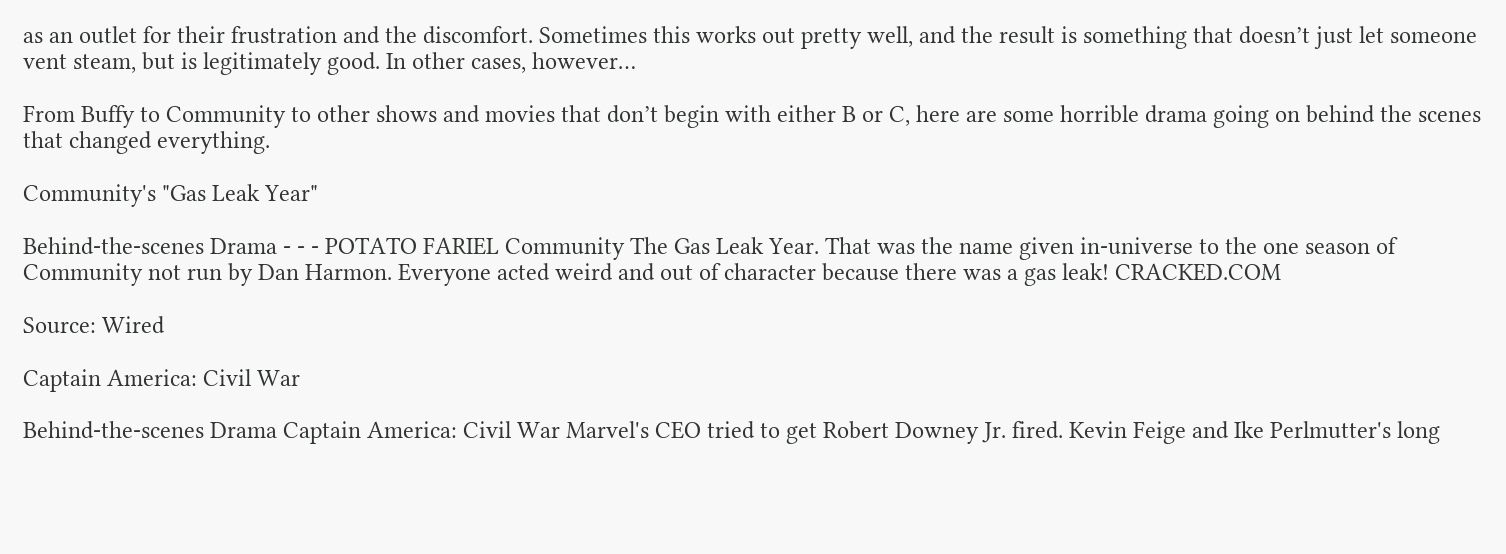as an outlet for their frustration and the discomfort. Sometimes this works out pretty well, and the result is something that doesn’t just let someone vent steam, but is legitimately good. In other cases, however…

From Buffy to Community to other shows and movies that don’t begin with either B or C, here are some horrible drama going on behind the scenes that changed everything.

Community's "Gas Leak Year"

Behind-the-scenes Drama - - - POTATO FARIEL Community The Gas Leak Year. That was the name given in-universe to the one season of Community not run by Dan Harmon. Everyone acted weird and out of character because there was a gas leak! CRACKED.COM

Source: Wired

Captain America: Civil War

Behind-the-scenes Drama Captain America: Civil War Marvel's CEO tried to get Robert Downey Jr. fired. Kevin Feige and Ike Perlmutter's long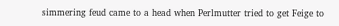simmering feud came to a head when Perlmutter tried to get Feige to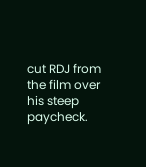cut RDJ from the film over his steep paycheck.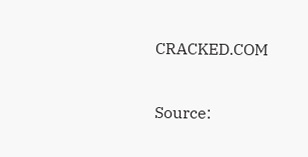CRACKED.COM

Source: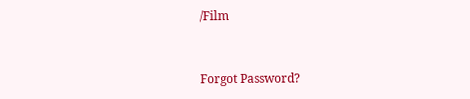/Film


Forgot Password?